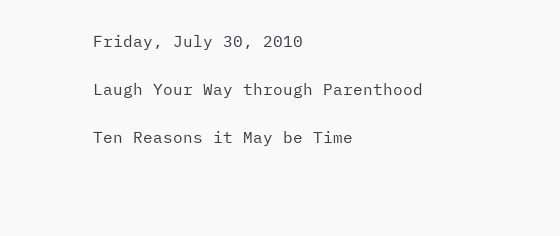Friday, July 30, 2010

Laugh Your Way through Parenthood

Ten Reasons it May be Time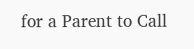for a Parent to Call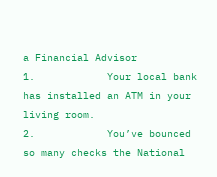a Financial Advisor
1.            Your local bank has installed an ATM in your living room.
2.            You’ve bounced so many checks the National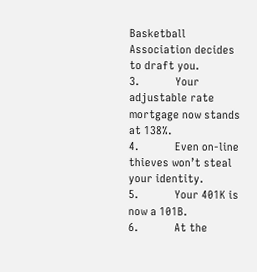Basketball Association decides to draft you.
3.            Your adjustable rate mortgage now stands at 138%.
4.            Even on-line thieves won’t steal your identity.
5.            Your 401K is now a 101B.
6.            At the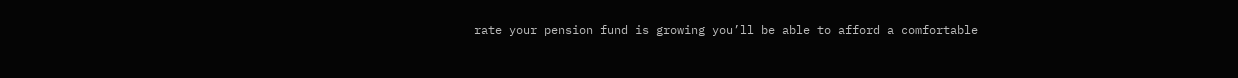rate your pension fund is growing you’ll be able to afford a comfortable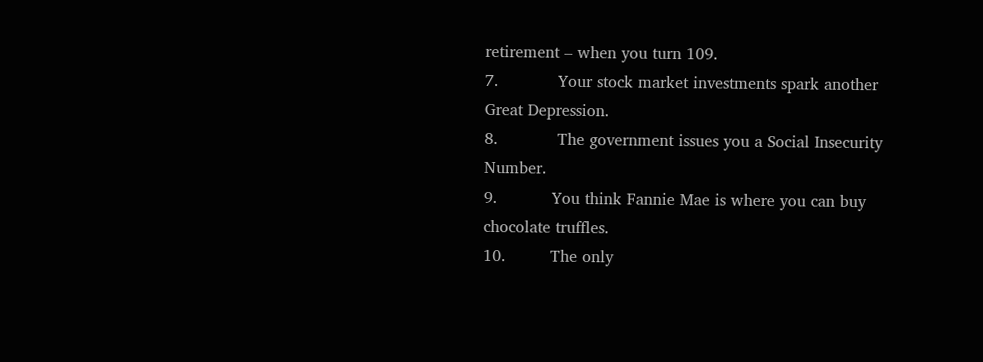retirement – when you turn 109.
7.            Your stock market investments spark another Great Depression.
8.            The government issues you a Social Insecurity Number.
9.           You think Fannie Mae is where you can buy chocolate truffles.
10.         The only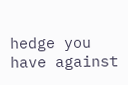hedge you have against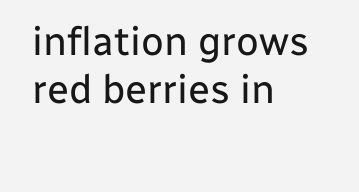inflation grows red berries in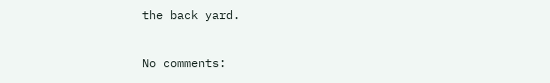the back yard.

No comments: